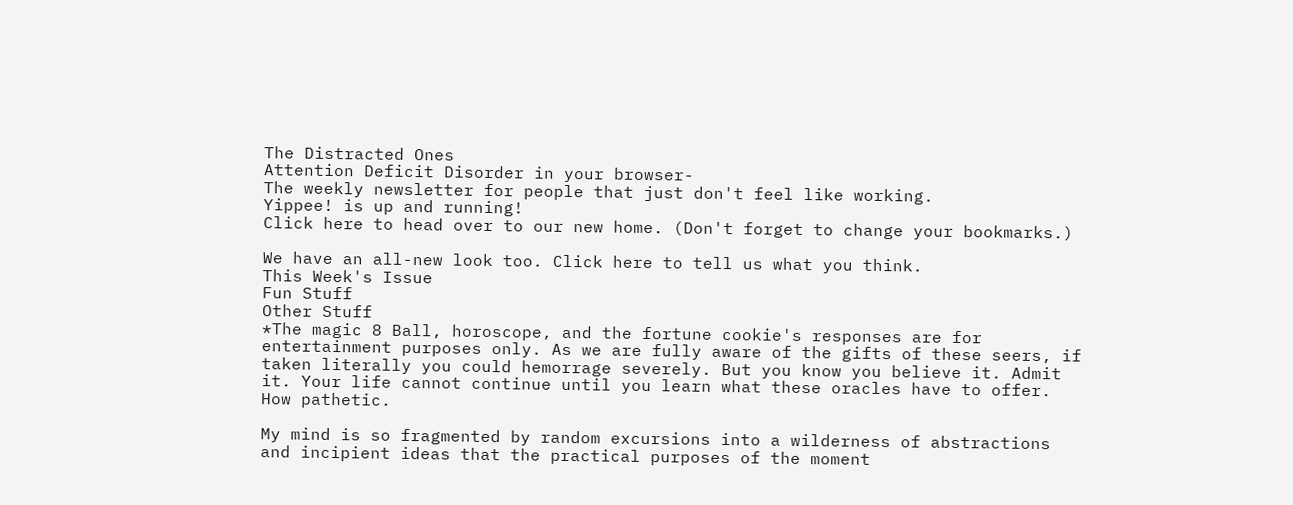The Distracted Ones
Attention Deficit Disorder in your browser-
The weekly newsletter for people that just don't feel like working.
Yippee! is up and running!
Click here to head over to our new home. (Don't forget to change your bookmarks.)

We have an all-new look too. Click here to tell us what you think.
This Week's Issue
Fun Stuff
Other Stuff
*The magic 8 Ball, horoscope, and the fortune cookie's responses are for entertainment purposes only. As we are fully aware of the gifts of these seers, if taken literally you could hemorrage severely. But you know you believe it. Admit it. Your life cannot continue until you learn what these oracles have to offer. How pathetic.

My mind is so fragmented by random excursions into a wilderness of abstractions and incipient ideas that the practical purposes of the moment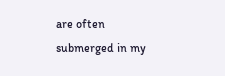are often submerged in my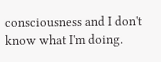consciousness and I don't know what I'm doing.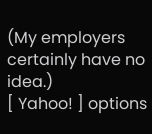(My employers certainly have no idea.)
[ Yahoo! ] options